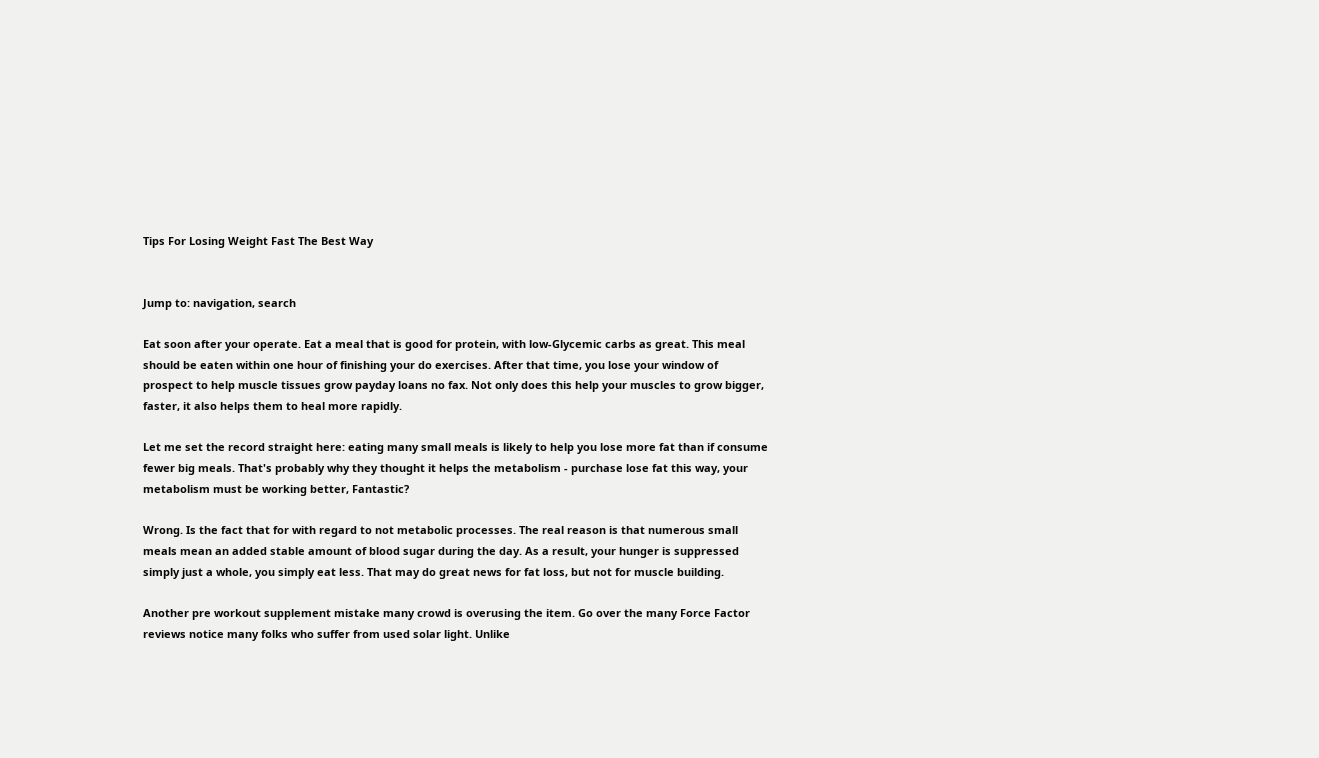Tips For Losing Weight Fast The Best Way


Jump to: navigation, search

Eat soon after your operate. Eat a meal that is good for protein, with low-Glycemic carbs as great. This meal should be eaten within one hour of finishing your do exercises. After that time, you lose your window of prospect to help muscle tissues grow payday loans no fax. Not only does this help your muscles to grow bigger, faster, it also helps them to heal more rapidly.

Let me set the record straight here: eating many small meals is likely to help you lose more fat than if consume fewer big meals. That's probably why they thought it helps the metabolism - purchase lose fat this way, your metabolism must be working better, Fantastic?

Wrong. Is the fact that for with regard to not metabolic processes. The real reason is that numerous small meals mean an added stable amount of blood sugar during the day. As a result, your hunger is suppressed simply just a whole, you simply eat less. That may do great news for fat loss, but not for muscle building.

Another pre workout supplement mistake many crowd is overusing the item. Go over the many Force Factor reviews notice many folks who suffer from used solar light. Unlike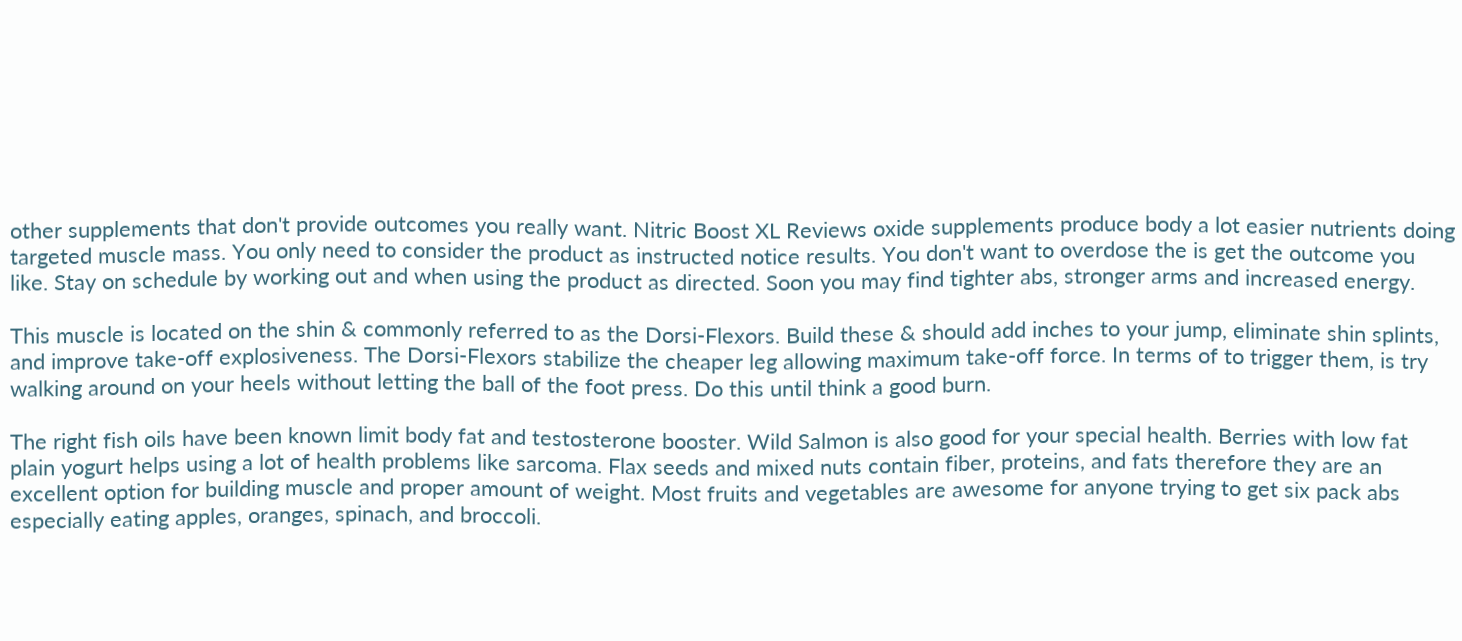other supplements that don't provide outcomes you really want. Nitric Boost XL Reviews oxide supplements produce body a lot easier nutrients doing targeted muscle mass. You only need to consider the product as instructed notice results. You don't want to overdose the is get the outcome you like. Stay on schedule by working out and when using the product as directed. Soon you may find tighter abs, stronger arms and increased energy.

This muscle is located on the shin & commonly referred to as the Dorsi-Flexors. Build these & should add inches to your jump, eliminate shin splints, and improve take-off explosiveness. The Dorsi-Flexors stabilize the cheaper leg allowing maximum take-off force. In terms of to trigger them, is try walking around on your heels without letting the ball of the foot press. Do this until think a good burn.

The right fish oils have been known limit body fat and testosterone booster. Wild Salmon is also good for your special health. Berries with low fat plain yogurt helps using a lot of health problems like sarcoma. Flax seeds and mixed nuts contain fiber, proteins, and fats therefore they are an excellent option for building muscle and proper amount of weight. Most fruits and vegetables are awesome for anyone trying to get six pack abs especially eating apples, oranges, spinach, and broccoli.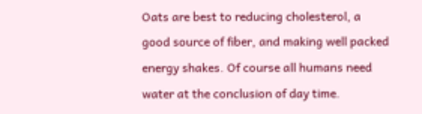Oats are best to reducing cholesterol, a good source of fiber, and making well packed energy shakes. Of course all humans need water at the conclusion of day time.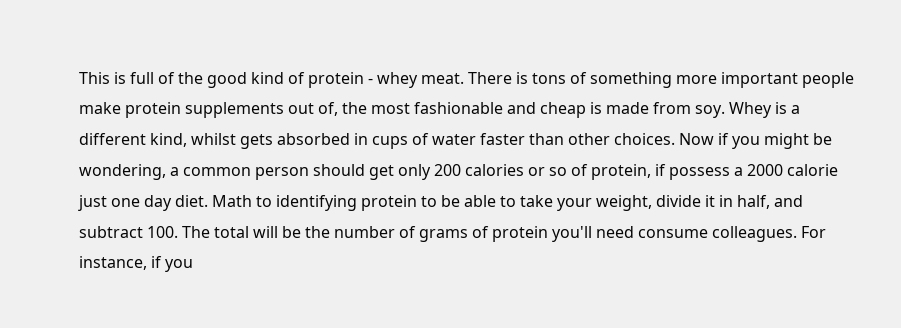This is full of the good kind of protein - whey meat. There is tons of something more important people make protein supplements out of, the most fashionable and cheap is made from soy. Whey is a different kind, whilst gets absorbed in cups of water faster than other choices. Now if you might be wondering, a common person should get only 200 calories or so of protein, if possess a 2000 calorie just one day diet. Math to identifying protein to be able to take your weight, divide it in half, and subtract 100. The total will be the number of grams of protein you'll need consume colleagues. For instance, if you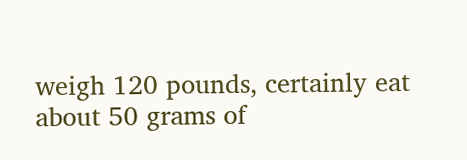weigh 120 pounds, certainly eat about 50 grams of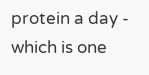protein a day - which is one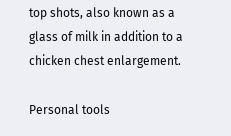top shots, also known as a glass of milk in addition to a chicken chest enlargement.

Personal tools